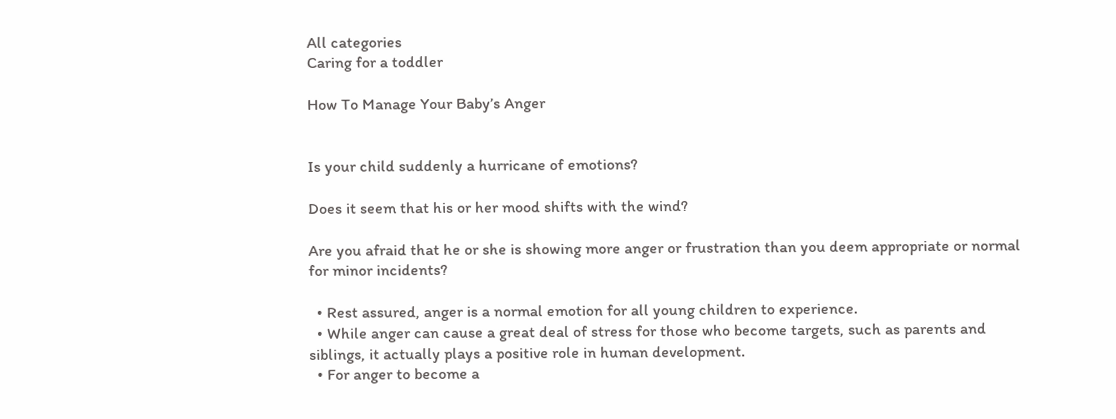All categories
Caring for a toddler

How To Manage Your Baby’s Anger


Is your child suddenly a hurricane of emotions?

Does it seem that his or her mood shifts with the wind?

Are you afraid that he or she is showing more anger or frustration than you deem appropriate or normal for minor incidents?

  • Rest assured, anger is a normal emotion for all young children to experience.
  • While anger can cause a great deal of stress for those who become targets, such as parents and siblings, it actually plays a positive role in human development.
  • For anger to become a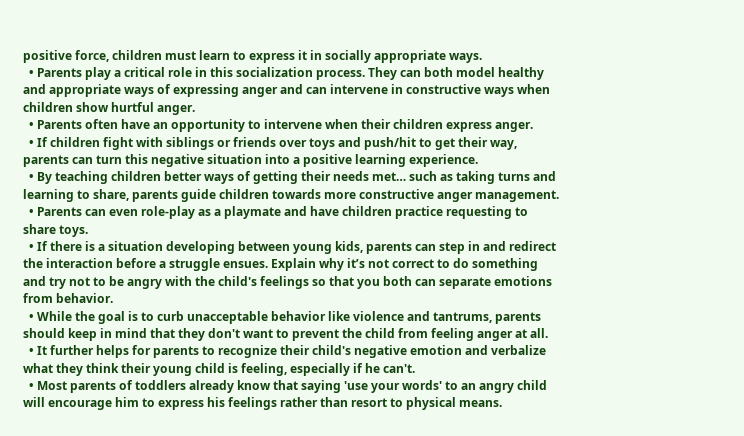positive force, children must learn to express it in socially appropriate ways.
  • Parents play a critical role in this socialization process. They can both model healthy and appropriate ways of expressing anger and can intervene in constructive ways when children show hurtful anger.
  • Parents often have an opportunity to intervene when their children express anger.
  • If children fight with siblings or friends over toys and push/hit to get their way, parents can turn this negative situation into a positive learning experience.
  • By teaching children better ways of getting their needs met… such as taking turns and learning to share, parents guide children towards more constructive anger management.
  • Parents can even role-play as a playmate and have children practice requesting to share toys.
  • If there is a situation developing between young kids, parents can step in and redirect the interaction before a struggle ensues. Explain why it’s not correct to do something and try not to be angry with the child's feelings so that you both can separate emotions from behavior.
  • While the goal is to curb unacceptable behavior like violence and tantrums, parents should keep in mind that they don't want to prevent the child from feeling anger at all.
  • It further helps for parents to recognize their child's negative emotion and verbalize what they think their young child is feeling, especially if he can't.
  • Most parents of toddlers already know that saying 'use your words' to an angry child will encourage him to express his feelings rather than resort to physical means.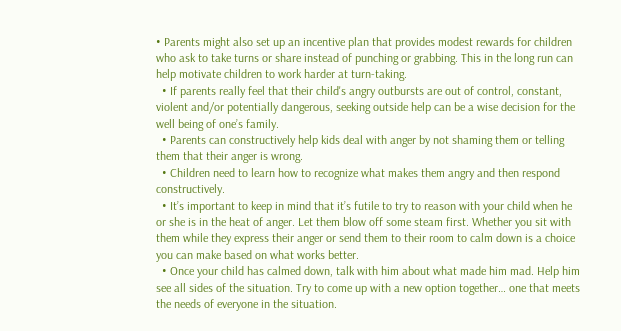• Parents might also set up an incentive plan that provides modest rewards for children who ask to take turns or share instead of punching or grabbing. This in the long run can help motivate children to work harder at turn-taking.
  • If parents really feel that their child's angry outbursts are out of control, constant, violent and/or potentially dangerous, seeking outside help can be a wise decision for the well being of one’s family.
  • Parents can constructively help kids deal with anger by not shaming them or telling them that their anger is wrong.
  • Children need to learn how to recognize what makes them angry and then respond constructively.
  • It’s important to keep in mind that it’s futile to try to reason with your child when he or she is in the heat of anger. Let them blow off some steam first. Whether you sit with them while they express their anger or send them to their room to calm down is a choice you can make based on what works better.
  • Once your child has calmed down, talk with him about what made him mad. Help him see all sides of the situation. Try to come up with a new option together… one that meets the needs of everyone in the situation.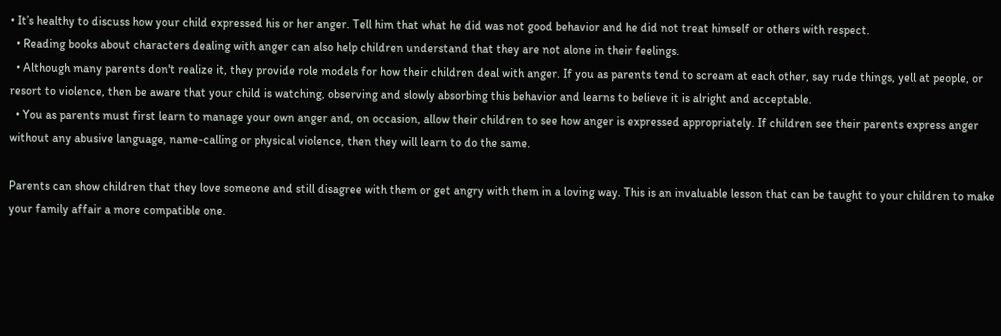• It’s healthy to discuss how your child expressed his or her anger. Tell him that what he did was not good behavior and he did not treat himself or others with respect.
  • Reading books about characters dealing with anger can also help children understand that they are not alone in their feelings.
  • Although many parents don't realize it, they provide role models for how their children deal with anger. If you as parents tend to scream at each other, say rude things, yell at people, or resort to violence, then be aware that your child is watching, observing and slowly absorbing this behavior and learns to believe it is alright and acceptable.
  • You as parents must first learn to manage your own anger and, on occasion, allow their children to see how anger is expressed appropriately. If children see their parents express anger without any abusive language, name-calling or physical violence, then they will learn to do the same.

Parents can show children that they love someone and still disagree with them or get angry with them in a loving way. This is an invaluable lesson that can be taught to your children to make your family affair a more compatible one.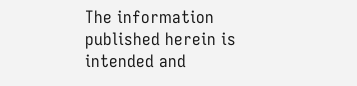The information published herein is intended and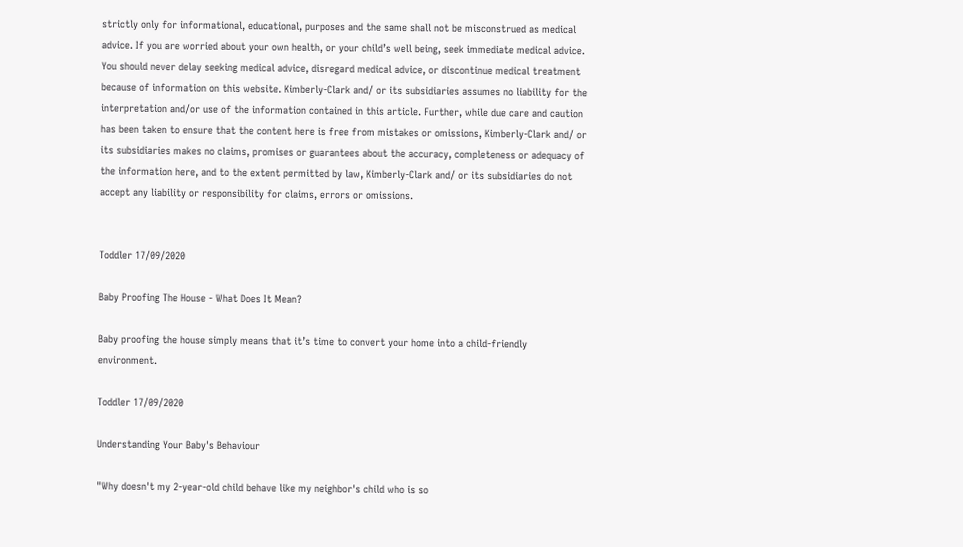strictly only for informational, educational, purposes and the same shall not be misconstrued as medical advice. If you are worried about your own health, or your child’s well being, seek immediate medical advice. You should never delay seeking medical advice, disregard medical advice, or discontinue medical treatment because of information on this website. Kimberly-Clark and/ or its subsidiaries assumes no liability for the interpretation and/or use of the information contained in this article. Further, while due care and caution has been taken to ensure that the content here is free from mistakes or omissions, Kimberly-Clark and/ or its subsidiaries makes no claims, promises or guarantees about the accuracy, completeness or adequacy of the information here, and to the extent permitted by law, Kimberly-Clark and/ or its subsidiaries do not accept any liability or responsibility for claims, errors or omissions.


Toddler 17/09/2020

Baby Proofing The House - What Does It Mean?

Baby proofing the house simply means that it’s time to convert your home into a child-friendly environment.

Toddler 17/09/2020

Understanding Your Baby's Behaviour

"Why doesn't my 2-year-old child behave like my neighbor's child who is so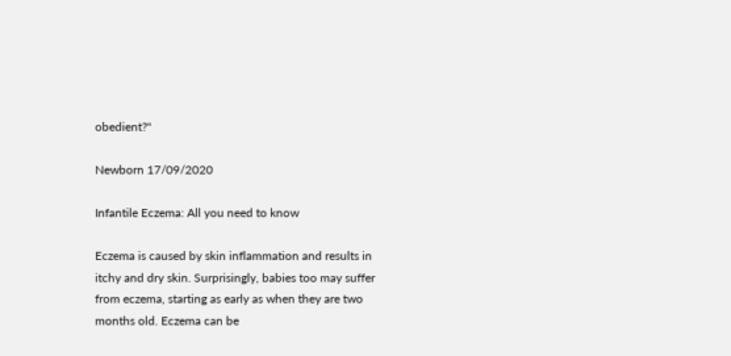obedient?"

Newborn 17/09/2020

Infantile Eczema: All you need to know

Eczema is caused by skin inflammation and results in itchy and dry skin. Surprisingly, babies too may suffer from eczema, starting as early as when they are two months old. Eczema can be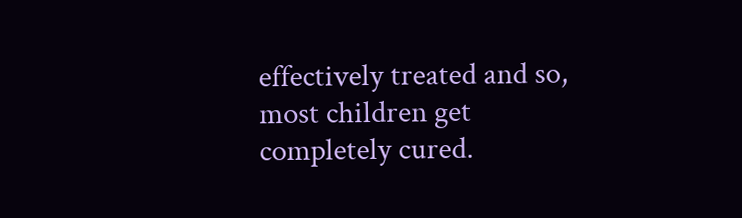effectively treated and so, most children get completely cured.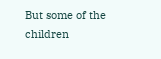But some of the children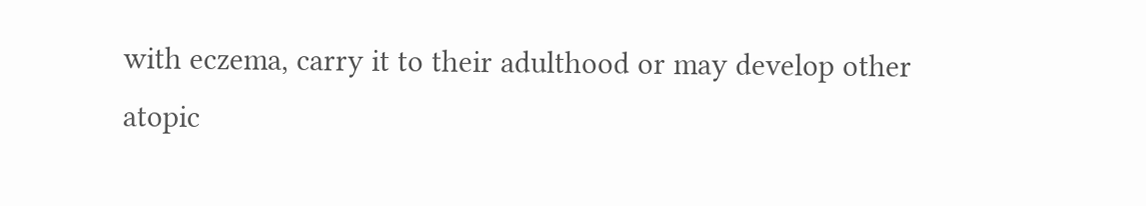with eczema, carry it to their adulthood or may develop other atopic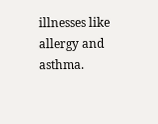illnesses like allergy and asthma.